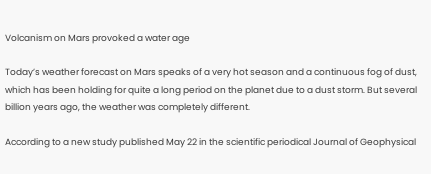Volcanism on Mars provoked a water age

Today’s weather forecast on Mars speaks of a very hot season and a continuous fog of dust, which has been holding for quite a long period on the planet due to a dust storm. But several billion years ago, the weather was completely different.

According to a new study published May 22 in the scientific periodical Journal of Geophysical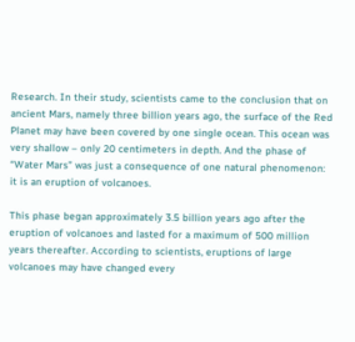Research. In their study, scientists came to the conclusion that on ancient Mars, namely three billion years ago, the surface of the Red Planet may have been covered by one single ocean. This ocean was very shallow – only 20 centimeters in depth. And the phase of “Water Mars” was just a consequence of one natural phenomenon: it is an eruption of volcanoes.

This phase began approximately 3.5 billion years ago after the eruption of volcanoes and lasted for a maximum of 500 million years thereafter. According to scientists, eruptions of large volcanoes may have changed every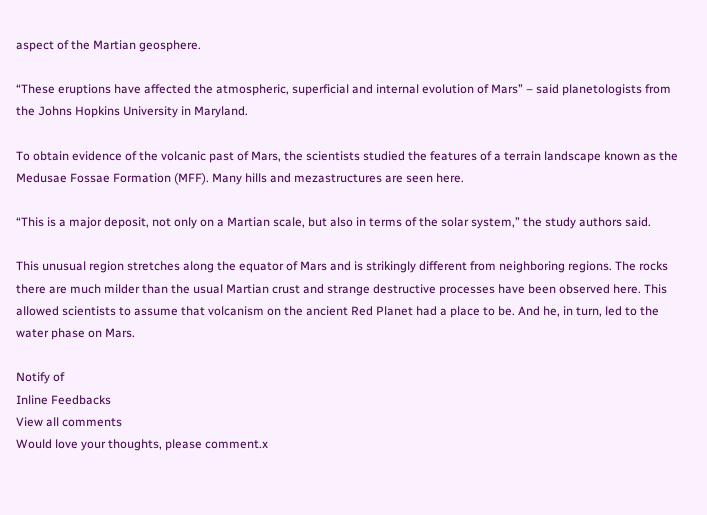aspect of the Martian geosphere.

“These eruptions have affected the atmospheric, superficial and internal evolution of Mars” – said planetologists from the Johns Hopkins University in Maryland.

To obtain evidence of the volcanic past of Mars, the scientists studied the features of a terrain landscape known as the Medusae Fossae Formation (MFF). Many hills and mezastructures are seen here.

“This is a major deposit, not only on a Martian scale, but also in terms of the solar system,” the study authors said.

This unusual region stretches along the equator of Mars and is strikingly different from neighboring regions. The rocks there are much milder than the usual Martian crust and strange destructive processes have been observed here. This allowed scientists to assume that volcanism on the ancient Red Planet had a place to be. And he, in turn, led to the water phase on Mars.

Notify of
Inline Feedbacks
View all comments
Would love your thoughts, please comment.x